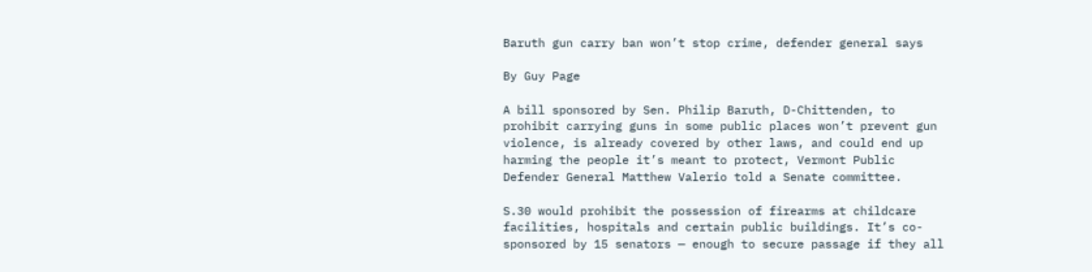Baruth gun carry ban won’t stop crime, defender general says

By Guy Page

A bill sponsored by Sen. Philip Baruth, D-Chittenden, to prohibit carrying guns in some public places won’t prevent gun violence, is already covered by other laws, and could end up harming the people it’s meant to protect, Vermont Public Defender General Matthew Valerio told a Senate committee.

S.30 would prohibit the possession of firearms at childcare facilities, hospitals and certain public buildings. It’s co-sponsored by 15 senators — enough to secure passage if they all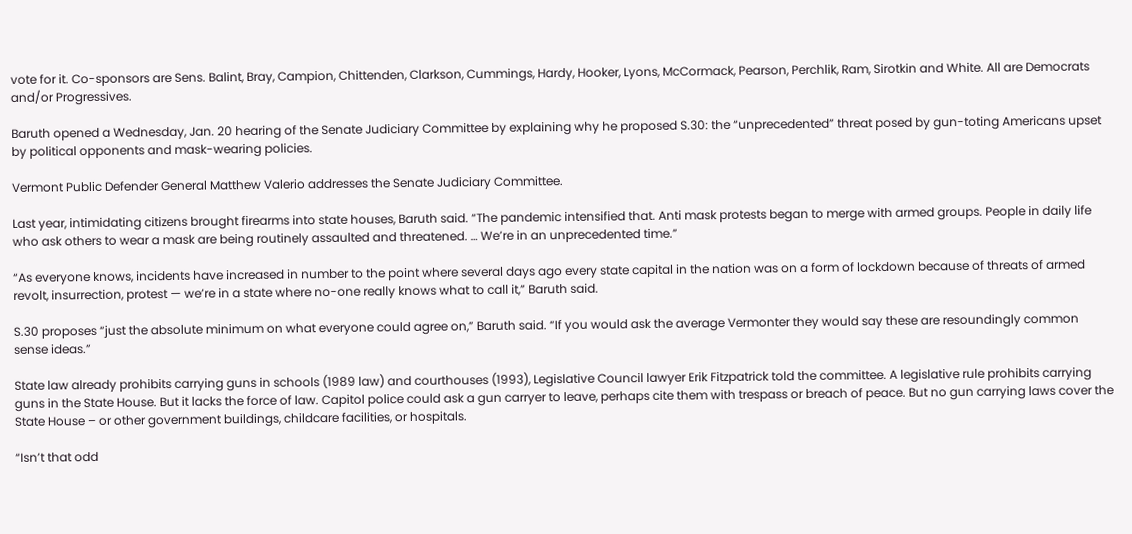vote for it. Co-sponsors are Sens. Balint, Bray, Campion, Chittenden, Clarkson, Cummings, Hardy, Hooker, Lyons, McCormack, Pearson, Perchlik, Ram, Sirotkin and White. All are Democrats and/or Progressives.

Baruth opened a Wednesday, Jan. 20 hearing of the Senate Judiciary Committee by explaining why he proposed S.30: the “unprecedented” threat posed by gun-toting Americans upset by political opponents and mask-wearing policies.

Vermont Public Defender General Matthew Valerio addresses the Senate Judiciary Committee.

Last year, intimidating citizens brought firearms into state houses, Baruth said. “The pandemic intensified that. Anti mask protests began to merge with armed groups. People in daily life who ask others to wear a mask are being routinely assaulted and threatened. … We’re in an unprecedented time.”

“As everyone knows, incidents have increased in number to the point where several days ago every state capital in the nation was on a form of lockdown because of threats of armed revolt, insurrection, protest — we’re in a state where no-one really knows what to call it,” Baruth said.

S.30 proposes “just the absolute minimum on what everyone could agree on,” Baruth said. “If you would ask the average Vermonter they would say these are resoundingly common sense ideas.”

State law already prohibits carrying guns in schools (1989 law) and courthouses (1993), Legislative Council lawyer Erik Fitzpatrick told the committee. A legislative rule prohibits carrying guns in the State House. But it lacks the force of law. Capitol police could ask a gun carryer to leave, perhaps cite them with trespass or breach of peace. But no gun carrying laws cover the State House – or other government buildings, childcare facilities, or hospitals.

“Isn’t that odd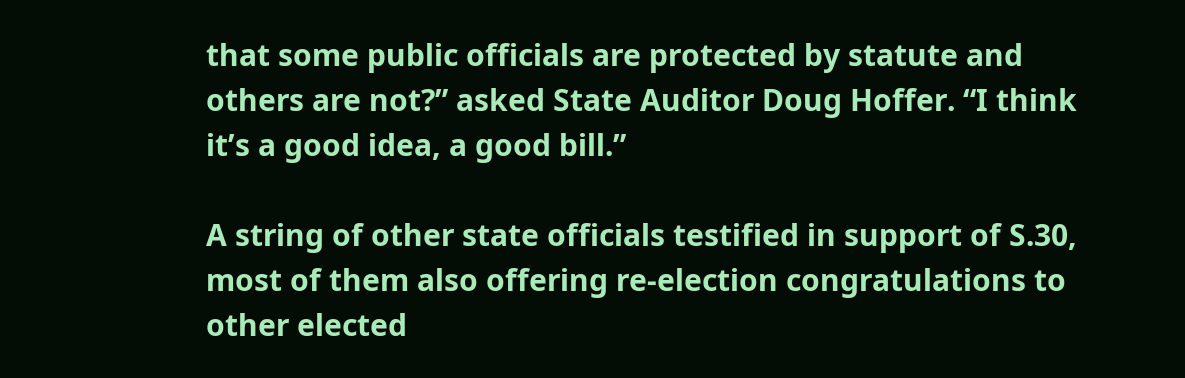that some public officials are protected by statute and others are not?” asked State Auditor Doug Hoffer. “I think it’s a good idea, a good bill.”

A string of other state officials testified in support of S.30, most of them also offering re-election congratulations to other elected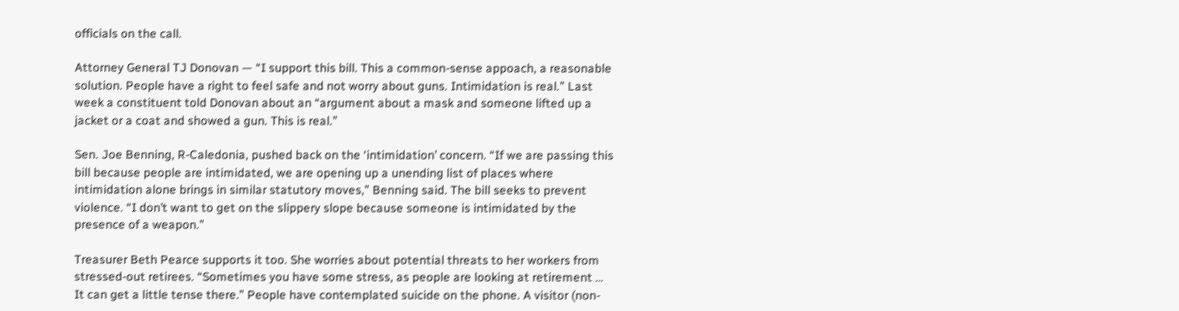officials on the call.

Attorney General TJ Donovan — “I support this bill. This a common-sense appoach, a reasonable solution. People have a right to feel safe and not worry about guns. Intimidation is real.” Last week a constituent told Donovan about an “argument about a mask and someone lifted up a jacket or a coat and showed a gun. This is real.”

Sen. Joe Benning, R-Caledonia, pushed back on the ‘intimidation’ concern. “If we are passing this bill because people are intimidated, we are opening up a unending list of places where intimidation alone brings in similar statutory moves,” Benning said. The bill seeks to prevent violence. “I don’t want to get on the slippery slope because someone is intimidated by the presence of a weapon.”

Treasurer Beth Pearce supports it too. She worries about potential threats to her workers from stressed-out retirees. “Sometimes you have some stress, as people are looking at retirement …  It can get a little tense there.” People have contemplated suicide on the phone. A visitor (non-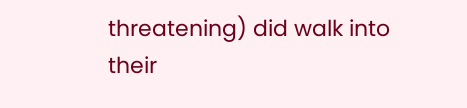threatening) did walk into their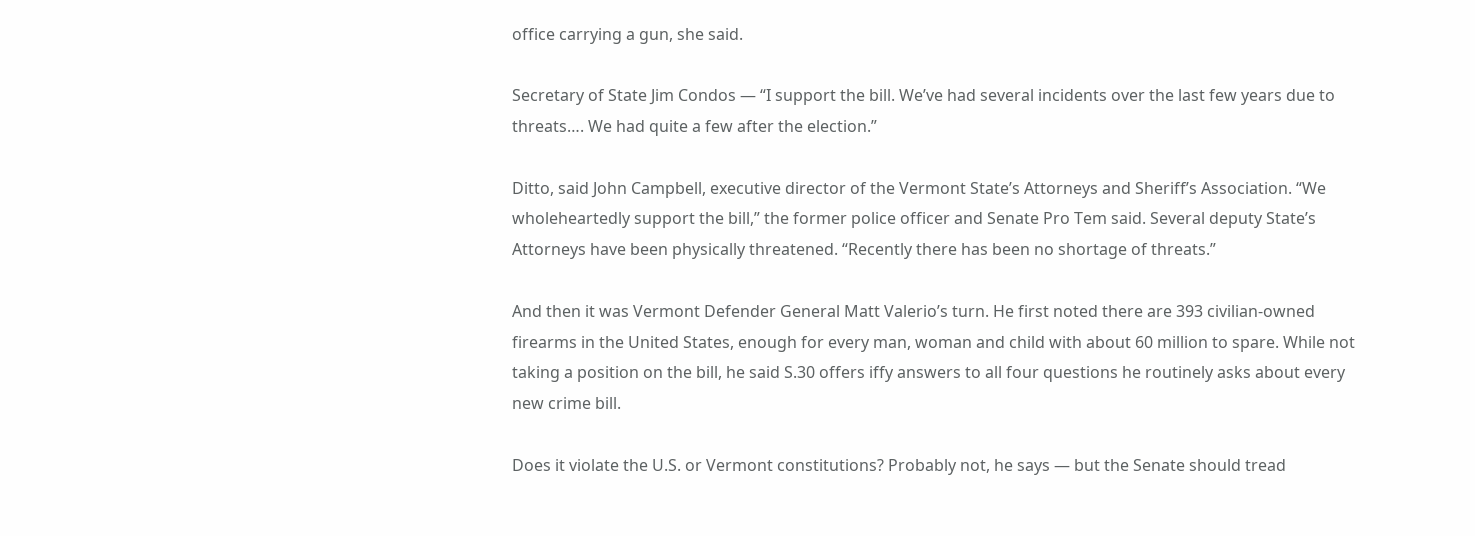office carrying a gun, she said.

Secretary of State Jim Condos — “I support the bill. We’ve had several incidents over the last few years due to threats…. We had quite a few after the election.”

Ditto, said John Campbell, executive director of the Vermont State’s Attorneys and Sheriff’s Association. “We wholeheartedly support the bill,” the former police officer and Senate Pro Tem said. Several deputy State’s Attorneys have been physically threatened. “Recently there has been no shortage of threats.”

And then it was Vermont Defender General Matt Valerio’s turn. He first noted there are 393 civilian-owned firearms in the United States, enough for every man, woman and child with about 60 million to spare. While not taking a position on the bill, he said S.30 offers iffy answers to all four questions he routinely asks about every new crime bill.

Does it violate the U.S. or Vermont constitutions? Probably not, he says — but the Senate should tread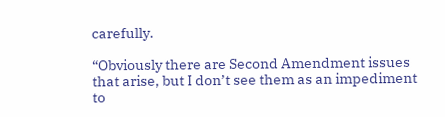carefully.

“Obviously there are Second Amendment issues that arise, but I don’t see them as an impediment to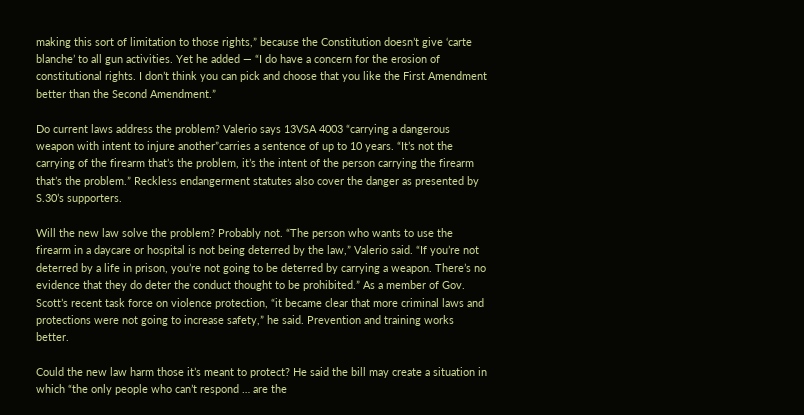making this sort of limitation to those rights,” because the Constitution doesn’t give ‘carte blanche’ to all gun activities. Yet he added — “I do have a concern for the erosion of constitutional rights. I don’t think you can pick and choose that you like the First Amendment better than the Second Amendment.”

Do current laws address the problem? Valerio says 13VSA 4003 “carrying a dangerous weapon with intent to injure another”carries a sentence of up to 10 years. “It’s not the carrying of the firearm that’s the problem, it’s the intent of the person carrying the firearm that’s the problem.” Reckless endangerment statutes also cover the danger as presented by S.30’s supporters.

Will the new law solve the problem? Probably not. “The person who wants to use the firearm in a daycare or hospital is not being deterred by the law,” Valerio said. “If you’re not deterred by a life in prison, you’re not going to be deterred by carrying a weapon. There’s no evidence that they do deter the conduct thought to be prohibited.” As a member of Gov. Scott’s recent task force on violence protection, “it became clear that more criminal laws and protections were not going to increase safety,” he said. Prevention and training works better.

Could the new law harm those it’s meant to protect? He said the bill may create a situation in which “the only people who can’t respond … are the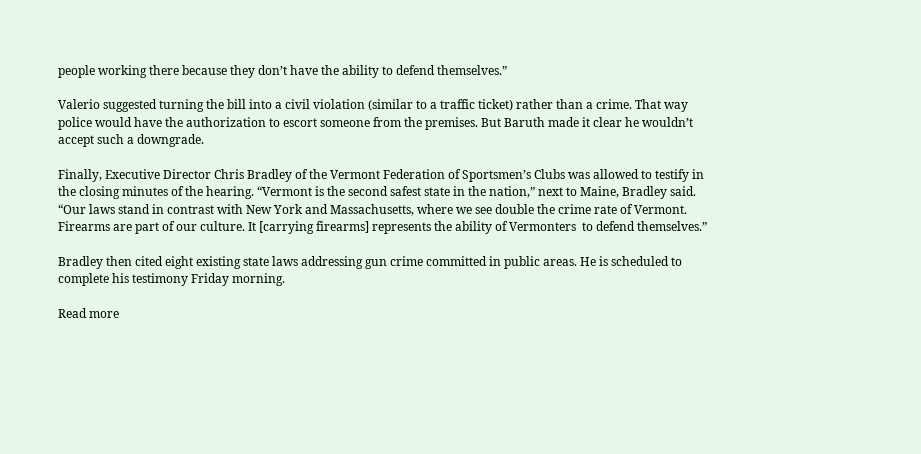people working there because they don’t have the ability to defend themselves.”

Valerio suggested turning the bill into a civil violation (similar to a traffic ticket) rather than a crime. That way police would have the authorization to escort someone from the premises. But Baruth made it clear he wouldn’t accept such a downgrade.

Finally, Executive Director Chris Bradley of the Vermont Federation of Sportsmen’s Clubs was allowed to testify in the closing minutes of the hearing. “Vermont is the second safest state in the nation,” next to Maine, Bradley said. “Our laws stand in contrast with New York and Massachusetts, where we see double the crime rate of Vermont. Firearms are part of our culture. It [carrying firearms] represents the ability of Vermonters  to defend themselves.”

Bradley then cited eight existing state laws addressing gun crime committed in public areas. He is scheduled to complete his testimony Friday morning.

Read more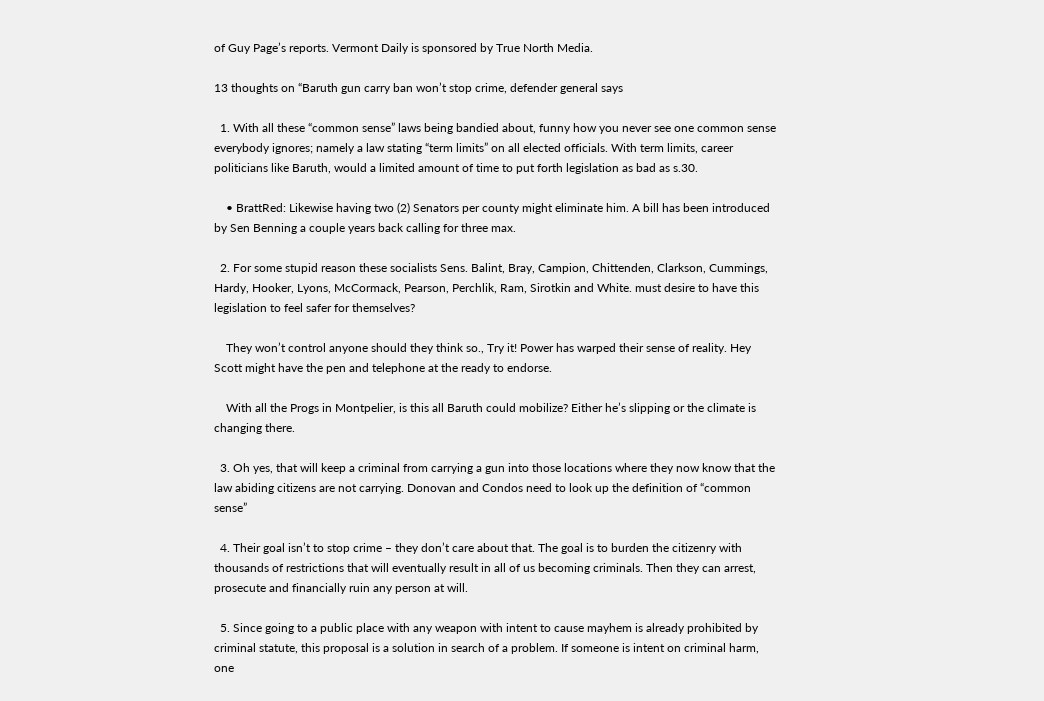of Guy Page’s reports. Vermont Daily is sponsored by True North Media.

13 thoughts on “Baruth gun carry ban won’t stop crime, defender general says

  1. With all these “common sense” laws being bandied about, funny how you never see one common sense everybody ignores; namely a law stating “term limits” on all elected officials. With term limits, career politicians like Baruth, would a limited amount of time to put forth legislation as bad as s.30.

    • BrattRed: Likewise having two (2) Senators per county might eliminate him. A bill has been introduced by Sen Benning a couple years back calling for three max.

  2. For some stupid reason these socialists Sens. Balint, Bray, Campion, Chittenden, Clarkson, Cummings, Hardy, Hooker, Lyons, McCormack, Pearson, Perchlik, Ram, Sirotkin and White. must desire to have this legislation to feel safer for themselves?

    They won’t control anyone should they think so., Try it! Power has warped their sense of reality. Hey Scott might have the pen and telephone at the ready to endorse.

    With all the Progs in Montpelier, is this all Baruth could mobilize? Either he’s slipping or the climate is changing there.

  3. Oh yes, that will keep a criminal from carrying a gun into those locations where they now know that the law abiding citizens are not carrying. Donovan and Condos need to look up the definition of “common sense”

  4. Their goal isn’t to stop crime – they don’t care about that. The goal is to burden the citizenry with thousands of restrictions that will eventually result in all of us becoming criminals. Then they can arrest, prosecute and financially ruin any person at will.

  5. Since going to a public place with any weapon with intent to cause mayhem is already prohibited by criminal statute, this proposal is a solution in search of a problem. If someone is intent on criminal harm, one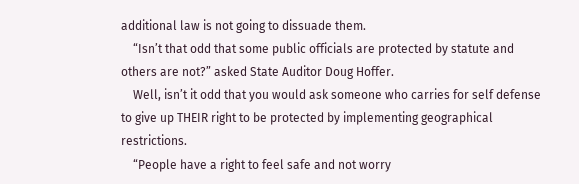additional law is not going to dissuade them.
    “Isn’t that odd that some public officials are protected by statute and others are not?” asked State Auditor Doug Hoffer.
    Well, isn’t it odd that you would ask someone who carries for self defense to give up THEIR right to be protected by implementing geographical restrictions.
    “People have a right to feel safe and not worry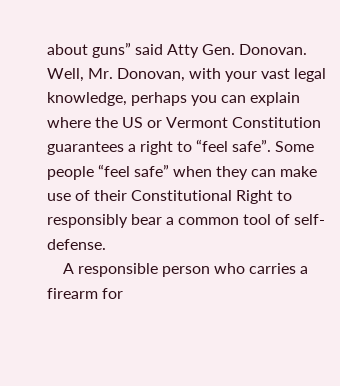about guns” said Atty Gen. Donovan. Well, Mr. Donovan, with your vast legal knowledge, perhaps you can explain where the US or Vermont Constitution guarantees a right to “feel safe”. Some people “feel safe” when they can make use of their Constitutional Right to responsibly bear a common tool of self-defense.
    A responsible person who carries a firearm for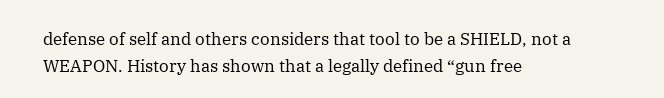defense of self and others considers that tool to be a SHIELD, not a WEAPON. History has shown that a legally defined “gun free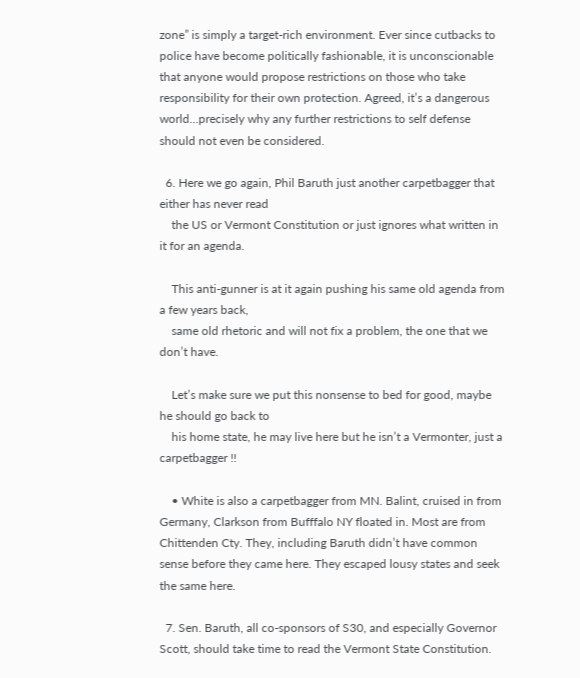zone” is simply a target-rich environment. Ever since cutbacks to police have become politically fashionable, it is unconscionable that anyone would propose restrictions on those who take responsibility for their own protection. Agreed, it’s a dangerous world…precisely why any further restrictions to self defense should not even be considered.

  6. Here we go again, Phil Baruth just another carpetbagger that either has never read
    the US or Vermont Constitution or just ignores what written in it for an agenda.

    This anti-gunner is at it again pushing his same old agenda from a few years back,
    same old rhetoric and will not fix a problem, the one that we don’t have.

    Let’s make sure we put this nonsense to bed for good, maybe he should go back to
    his home state, he may live here but he isn’t a Vermonter, just a carpetbagger !!

    • White is also a carpetbagger from MN. Balint, cruised in from Germany, Clarkson from Bufffalo NY floated in. Most are from Chittenden Cty. They, including Baruth didn’t have common sense before they came here. They escaped lousy states and seek the same here.

  7. Sen. Baruth, all co-sponsors of S30, and especially Governor Scott, should take time to read the Vermont State Constitution.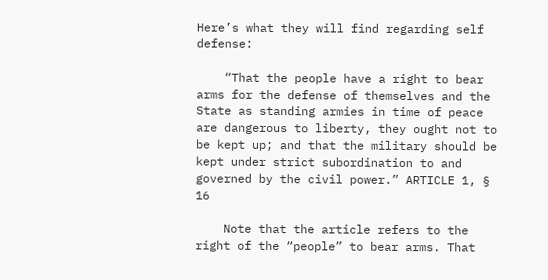Here’s what they will find regarding self defense:

    “That the people have a right to bear arms for the defense of themselves and the State as standing armies in time of peace are dangerous to liberty, they ought not to be kept up; and that the military should be kept under strict subordination to and governed by the civil power.” ARTICLE 1, § 16

    Note that the article refers to the right of the “people” to bear arms. That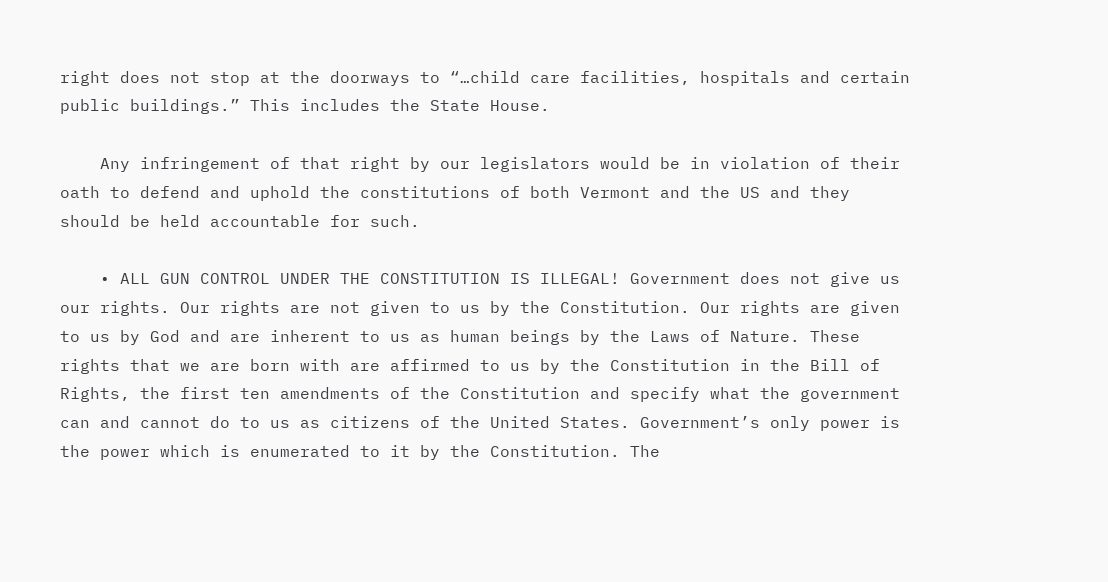right does not stop at the doorways to “…child care facilities, hospitals and certain public buildings.” This includes the State House.

    Any infringement of that right by our legislators would be in violation of their oath to defend and uphold the constitutions of both Vermont and the US and they should be held accountable for such.

    • ALL GUN CONTROL UNDER THE CONSTITUTION IS ILLEGAL! Government does not give us our rights. Our rights are not given to us by the Constitution. Our rights are given to us by God and are inherent to us as human beings by the Laws of Nature. These rights that we are born with are affirmed to us by the Constitution in the Bill of Rights, the first ten amendments of the Constitution and specify what the government can and cannot do to us as citizens of the United States. Government’s only power is the power which is enumerated to it by the Constitution. The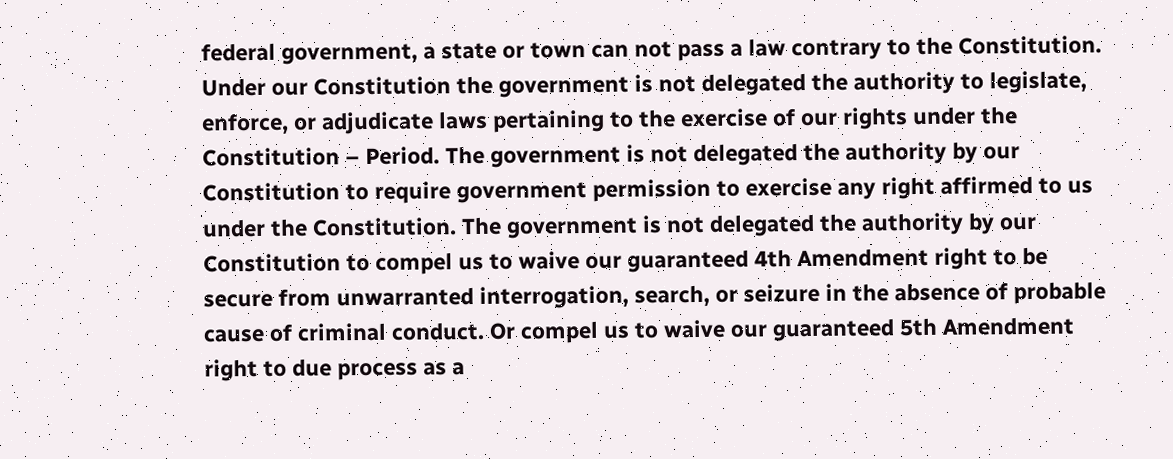federal government, a state or town can not pass a law contrary to the Constitution. Under our Constitution the government is not delegated the authority to legislate, enforce, or adjudicate laws pertaining to the exercise of our rights under the Constitution – Period. The government is not delegated the authority by our Constitution to require government permission to exercise any right affirmed to us under the Constitution. The government is not delegated the authority by our Constitution to compel us to waive our guaranteed 4th Amendment right to be secure from unwarranted interrogation, search, or seizure in the absence of probable cause of criminal conduct. Or compel us to waive our guaranteed 5th Amendment right to due process as a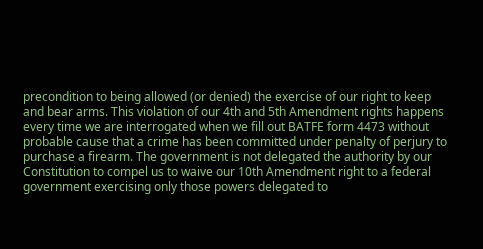precondition to being allowed (or denied) the exercise of our right to keep and bear arms. This violation of our 4th and 5th Amendment rights happens every time we are interrogated when we fill out BATFE form 4473 without probable cause that a crime has been committed under penalty of perjury to purchase a firearm. The government is not delegated the authority by our Constitution to compel us to waive our 10th Amendment right to a federal government exercising only those powers delegated to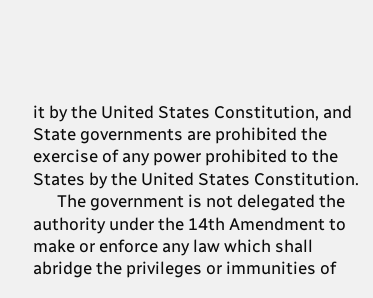it by the United States Constitution, and State governments are prohibited the exercise of any power prohibited to the States by the United States Constitution.
      The government is not delegated the authority under the 14th Amendment to make or enforce any law which shall abridge the privileges or immunities of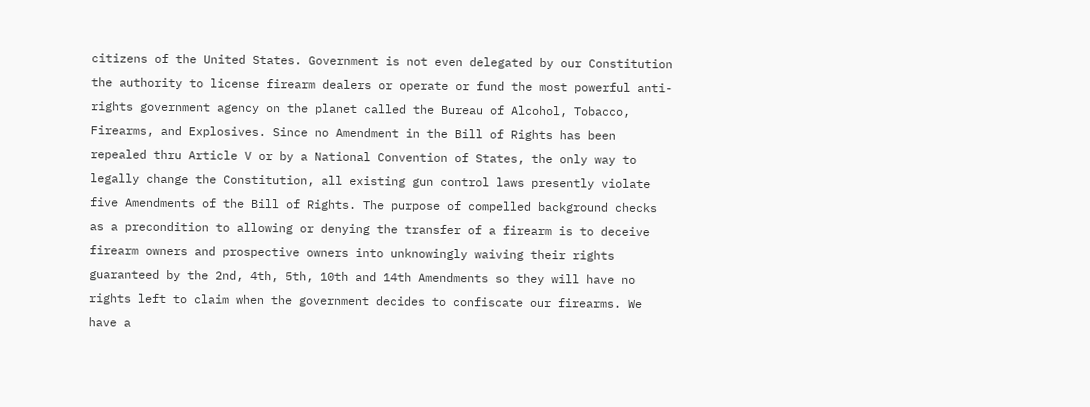citizens of the United States. Government is not even delegated by our Constitution the authority to license firearm dealers or operate or fund the most powerful anti-rights government agency on the planet called the Bureau of Alcohol, Tobacco, Firearms, and Explosives. Since no Amendment in the Bill of Rights has been repealed thru Article V or by a National Convention of States, the only way to legally change the Constitution, all existing gun control laws presently violate five Amendments of the Bill of Rights. The purpose of compelled background checks as a precondition to allowing or denying the transfer of a firearm is to deceive firearm owners and prospective owners into unknowingly waiving their rights guaranteed by the 2nd, 4th, 5th, 10th and 14th Amendments so they will have no rights left to claim when the government decides to confiscate our firearms. We have a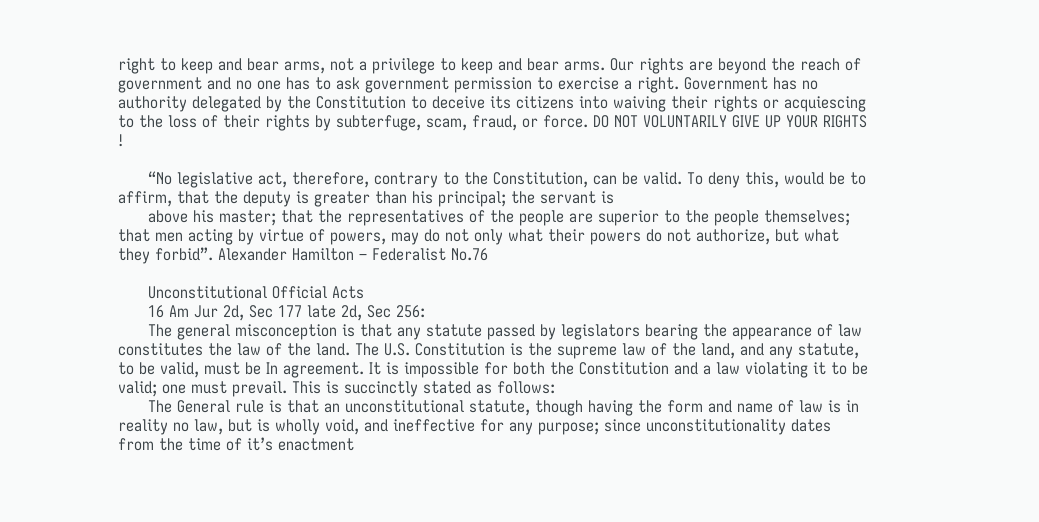right to keep and bear arms, not a privilege to keep and bear arms. Our rights are beyond the reach of government and no one has to ask government permission to exercise a right. Government has no authority delegated by the Constitution to deceive its citizens into waiving their rights or acquiescing to the loss of their rights by subterfuge, scam, fraud, or force. DO NOT VOLUNTARILY GIVE UP YOUR RIGHTS !

      “No legislative act, therefore, contrary to the Constitution, can be valid. To deny this, would be to affirm, that the deputy is greater than his principal; the servant is
      above his master; that the representatives of the people are superior to the people themselves; that men acting by virtue of powers, may do not only what their powers do not authorize, but what they forbid”. Alexander Hamilton – Federalist No.76

      Unconstitutional Official Acts
      16 Am Jur 2d, Sec 177 late 2d, Sec 256:
      The general misconception is that any statute passed by legislators bearing the appearance of law constitutes the law of the land. The U.S. Constitution is the supreme law of the land, and any statute, to be valid, must be In agreement. It is impossible for both the Constitution and a law violating it to be valid; one must prevail. This is succinctly stated as follows:
      The General rule is that an unconstitutional statute, though having the form and name of law is in reality no law, but is wholly void, and ineffective for any purpose; since unconstitutionality dates from the time of it’s enactment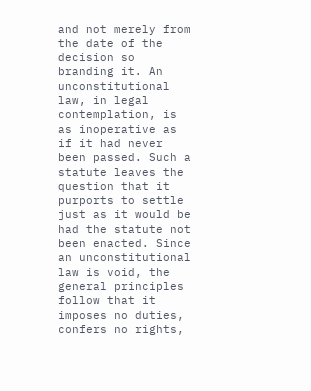and not merely from the date of the decision so branding it. An unconstitutional law, in legal contemplation, is as inoperative as if it had never been passed. Such a statute leaves the question that it purports to settle just as it would be had the statute not been enacted. Since an unconstitutional law is void, the general principles follow that it imposes no duties, confers no rights,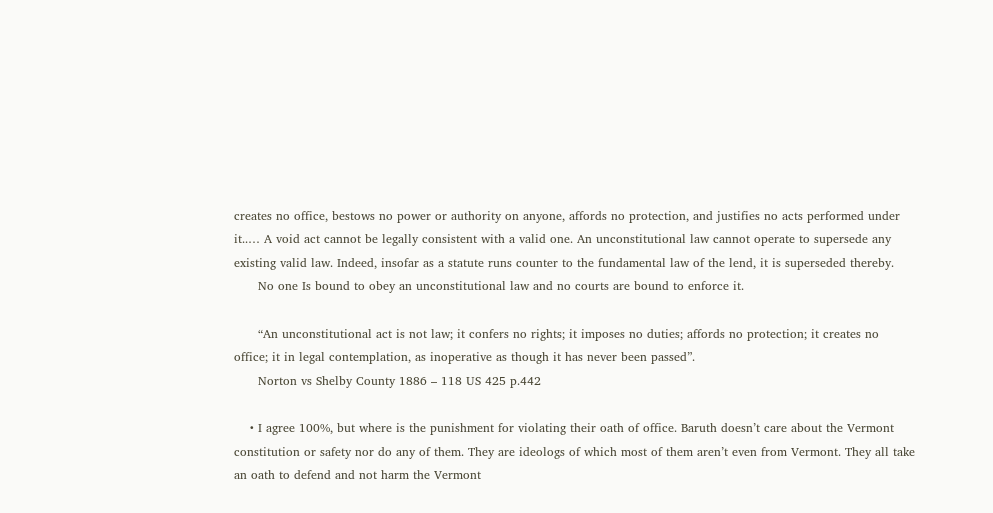creates no office, bestows no power or authority on anyone, affords no protection, and justifies no acts performed under it..… A void act cannot be legally consistent with a valid one. An unconstitutional law cannot operate to supersede any existing valid law. Indeed, insofar as a statute runs counter to the fundamental law of the lend, it is superseded thereby.
      No one Is bound to obey an unconstitutional law and no courts are bound to enforce it.

      “An unconstitutional act is not law; it confers no rights; it imposes no duties; affords no protection; it creates no office; it in legal contemplation, as inoperative as though it has never been passed”.
      Norton vs Shelby County 1886 – 118 US 425 p.442

    • I agree 100%, but where is the punishment for violating their oath of office. Baruth doesn’t care about the Vermont constitution or safety nor do any of them. They are ideologs of which most of them aren’t even from Vermont. They all take an oath to defend and not harm the Vermont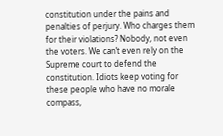constitution under the pains and penalties of perjury. Who charges them for their violations? Nobody, not even the voters. We can’t even rely on the Supreme court to defend the constitution. Idiots keep voting for these people who have no morale compass,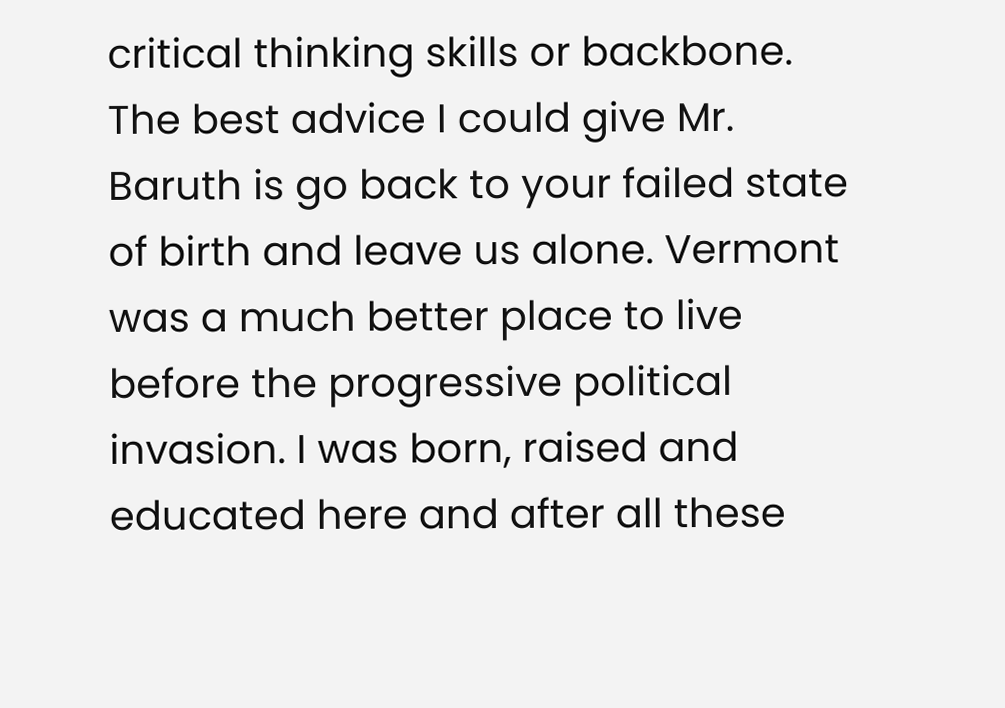critical thinking skills or backbone. The best advice I could give Mr. Baruth is go back to your failed state of birth and leave us alone. Vermont was a much better place to live before the progressive political invasion. I was born, raised and educated here and after all these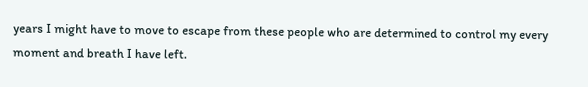years I might have to move to escape from these people who are determined to control my every moment and breath I have left.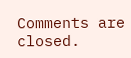Comments are closed.